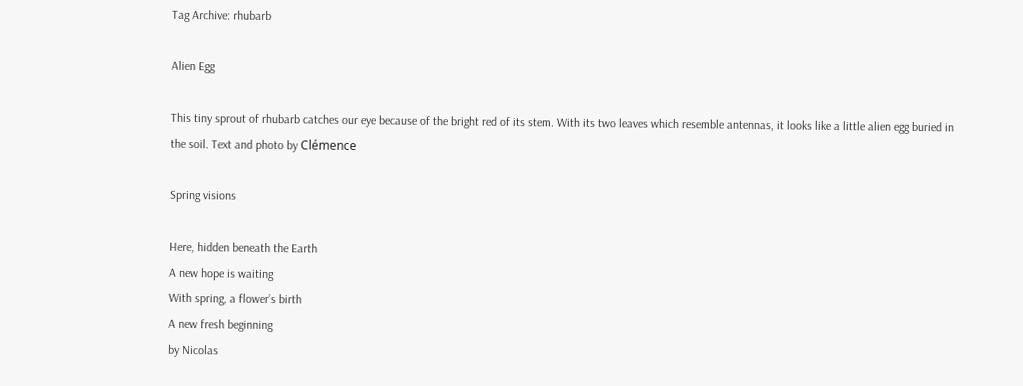Tag Archive: rhubarb

Alien Egg

This tiny sprout of rhubarb catches our eye because of the bright red of its stem. With its two leaves which resemble antennas, it looks like a little alien egg buried in the soil. Text and photo by Clémence

Spring visions

Here, hidden beneath the Earth
A new hope is waiting
With spring, a flower’s birth
A new fresh beginning
by Nicolas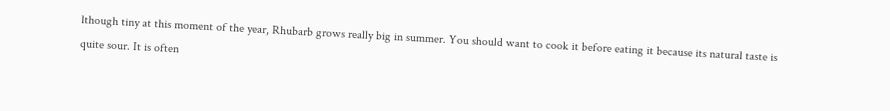lthough tiny at this moment of the year, Rhubarb grows really big in summer. You should want to cook it before eating it because its natural taste is quite sour. It is often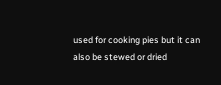used for cooking pies but it can also be stewed or dried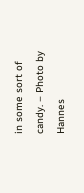in some sort of candy. – Photo by Hannes